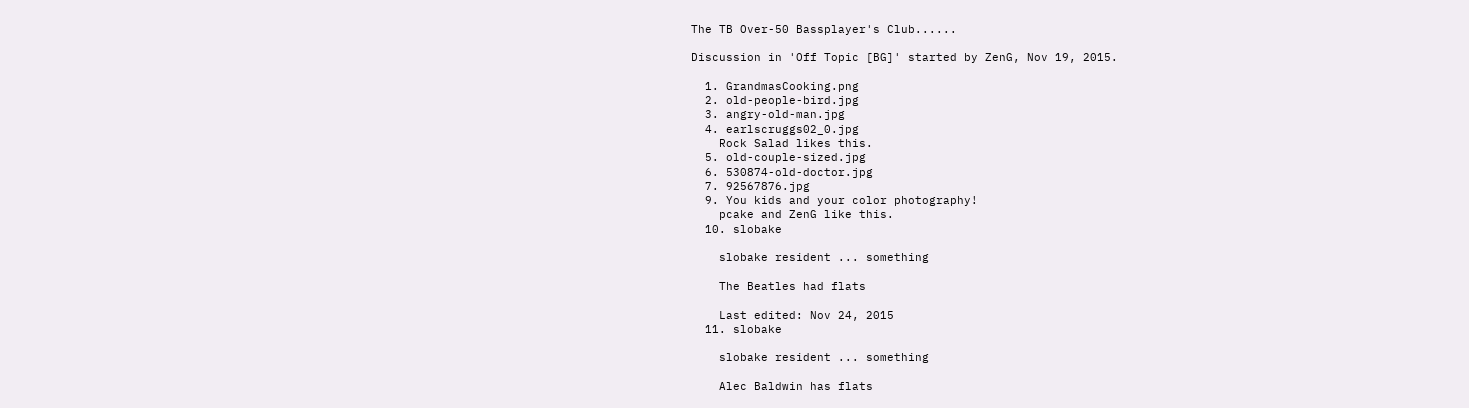The TB Over-50 Bassplayer's Club......

Discussion in 'Off Topic [BG]' started by ZenG, Nov 19, 2015.

  1. GrandmasCooking.png
  2. old-people-bird.jpg
  3. angry-old-man.jpg
  4. earlscruggs02_0.jpg
    Rock Salad likes this.
  5. old-couple-sized.jpg
  6. 530874-old-doctor.jpg
  7. 92567876.jpg
  9. You kids and your color photography!
    pcake and ZenG like this.
  10. slobake

    slobake resident ... something

    The Beatles had flats

    Last edited: Nov 24, 2015
  11. slobake

    slobake resident ... something

    Alec Baldwin has flats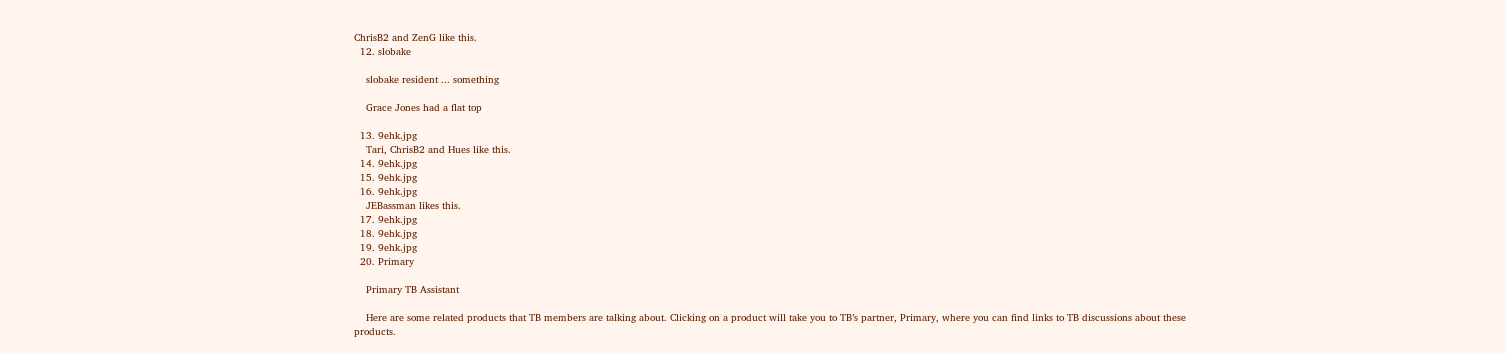ChrisB2 and ZenG like this.
  12. slobake

    slobake resident ... something

    Grace Jones had a flat top

  13. 9ehk.jpg
    Tari, ChrisB2 and Hues like this.
  14. 9ehk.jpg
  15. 9ehk.jpg
  16. 9ehk.jpg
    JEBassman likes this.
  17. 9ehk.jpg
  18. 9ehk.jpg
  19. 9ehk.jpg
  20. Primary

    Primary TB Assistant

    Here are some related products that TB members are talking about. Clicking on a product will take you to TB’s partner, Primary, where you can find links to TB discussions about these products.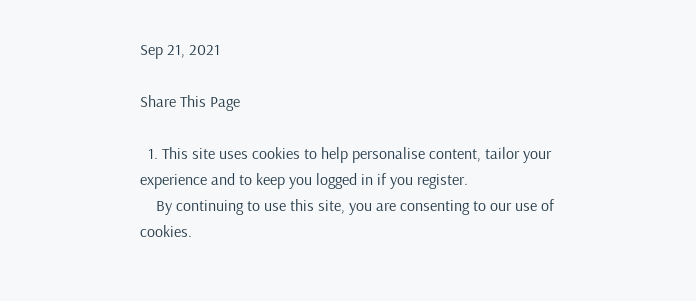Sep 21, 2021

Share This Page

  1. This site uses cookies to help personalise content, tailor your experience and to keep you logged in if you register.
    By continuing to use this site, you are consenting to our use of cookies.